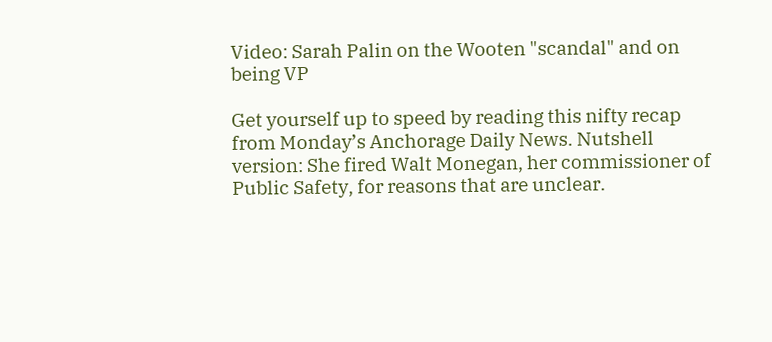Video: Sarah Palin on the Wooten "scandal" and on being VP

Get yourself up to speed by reading this nifty recap from Monday’s Anchorage Daily News. Nutshell version: She fired Walt Monegan, her commissioner of Public Safety, for reasons that are unclear.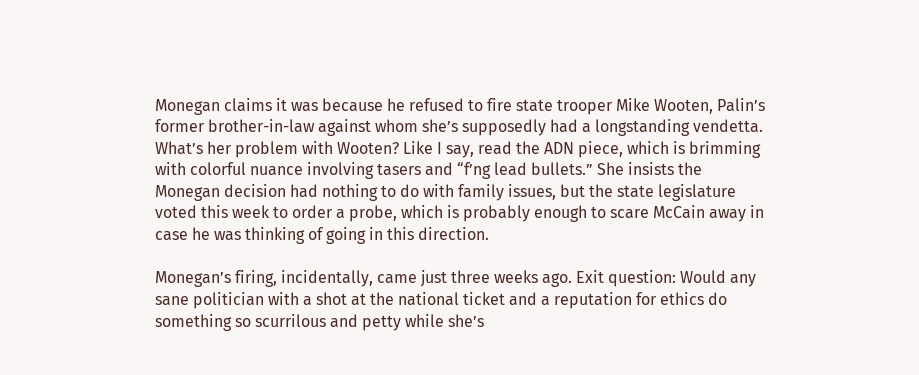Monegan claims it was because he refused to fire state trooper Mike Wooten, Palin’s former brother-in-law against whom she’s supposedly had a longstanding vendetta. What’s her problem with Wooten? Like I say, read the ADN piece, which is brimming with colorful nuance involving tasers and “f’ng lead bullets.” She insists the Monegan decision had nothing to do with family issues, but the state legislature voted this week to order a probe, which is probably enough to scare McCain away in case he was thinking of going in this direction.

Monegan’s firing, incidentally, came just three weeks ago. Exit question: Would any sane politician with a shot at the national ticket and a reputation for ethics do something so scurrilous and petty while she’s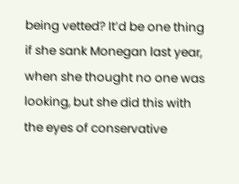being vetted? It’d be one thing if she sank Monegan last year, when she thought no one was looking, but she did this with the eyes of conservative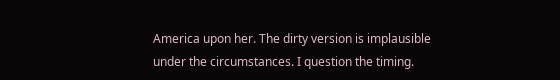America upon her. The dirty version is implausible under the circumstances. I question the timing.